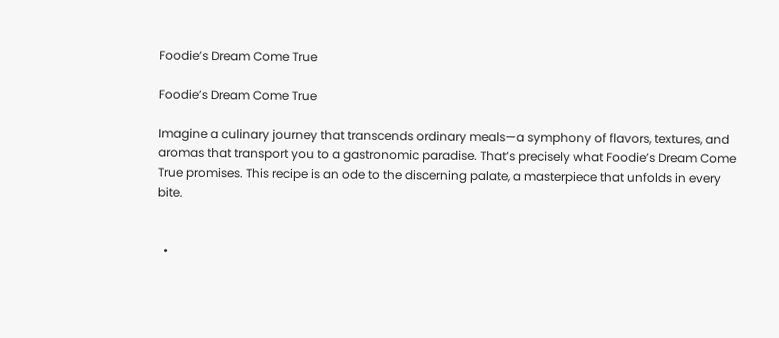Foodie’s Dream Come True

Foodie’s Dream Come True

Imagine a culinary journey that transcends ordinary meals—a symphony of flavors, textures, and aromas that transport you to a gastronomic paradise. That’s precisely what Foodie’s Dream Come True promises. This recipe is an ode to the discerning palate, a masterpiece that unfolds in every bite.


  •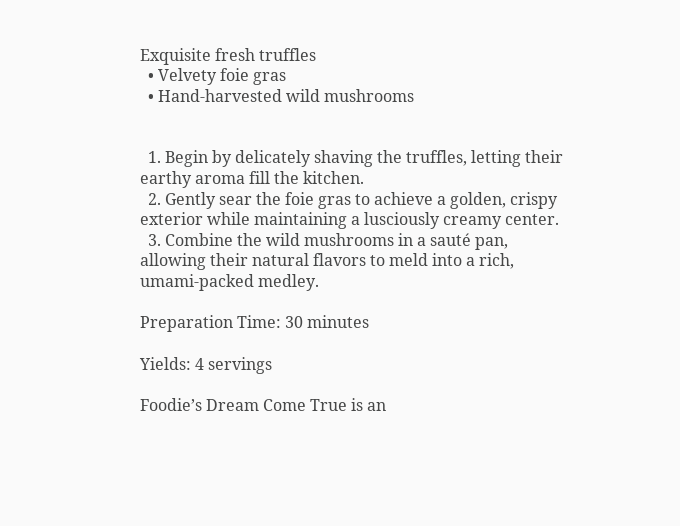Exquisite fresh truffles
  • Velvety foie gras
  • Hand-harvested wild mushrooms


  1. Begin by delicately shaving the truffles, letting their earthy aroma fill the kitchen.
  2. Gently sear the foie gras to achieve a golden, crispy exterior while maintaining a lusciously creamy center.
  3. Combine the wild mushrooms in a sauté pan, allowing their natural flavors to meld into a rich, umami-packed medley.

Preparation Time: 30 minutes

Yields: 4 servings

Foodie’s Dream Come True is an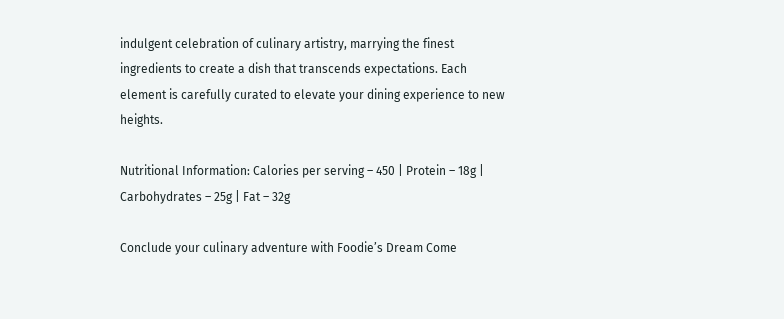indulgent celebration of culinary artistry, marrying the finest ingredients to create a dish that transcends expectations. Each element is carefully curated to elevate your dining experience to new heights.

Nutritional Information: Calories per serving – 450 | Protein – 18g | Carbohydrates – 25g | Fat – 32g

Conclude your culinary adventure with Foodie’s Dream Come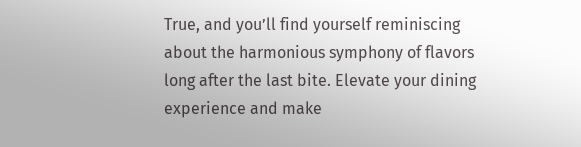True, and you’ll find yourself reminiscing about the harmonious symphony of flavors long after the last bite. Elevate your dining experience and make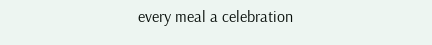every meal a celebration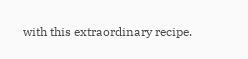with this extraordinary recipe.